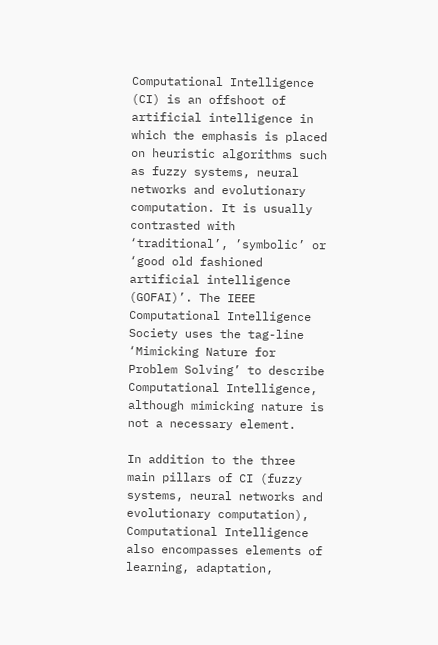Computational Intelligence (CI) is an offshoot of artificial intelligence in which the emphasis is placed on heuristic algorithms such as fuzzy systems, neural networks and evolutionary computation. It is usually contrasted with ‘traditional’, ’symbolic’ or ‘good old fashioned artificial intelligence (GOFAI)’. The IEEE Computational Intelligence Society uses the tag-line ‘Mimicking Nature for Problem Solving’ to describe Computational Intelligence, although mimicking nature is not a necessary element.

In addition to the three main pillars of CI (fuzzy systems, neural networks and evolutionary computation), Computational Intelligence also encompasses elements of learning, adaptation,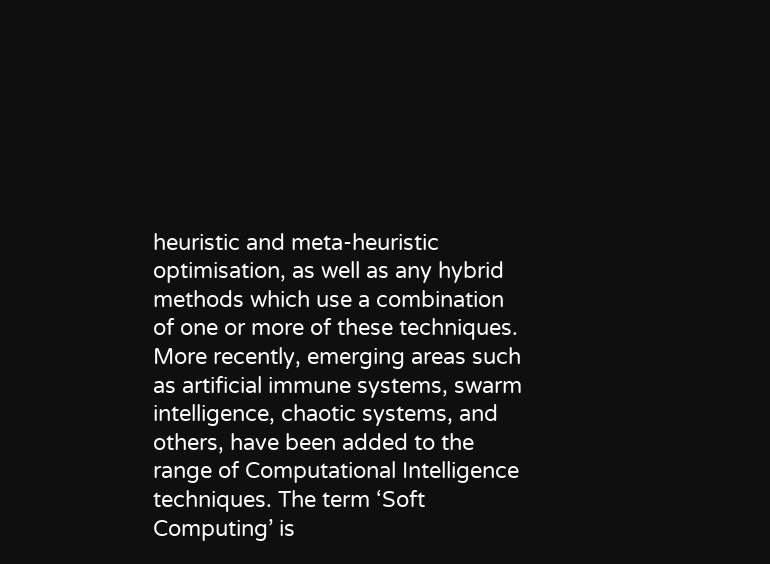heuristic and meta-heuristic optimisation, as well as any hybrid methods which use a combination of one or more of these techniques. More recently, emerging areas such as artificial immune systems, swarm intelligence, chaotic systems, and others, have been added to the range of Computational Intelligence techniques. The term ‘Soft Computing’ is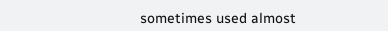sometimes used almost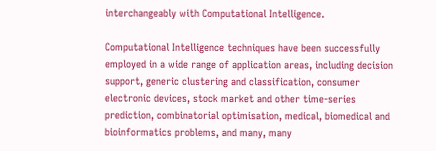interchangeably with Computational Intelligence.

Computational Intelligence techniques have been successfully employed in a wide range of application areas, including decision support, generic clustering and classification, consumer electronic devices, stock market and other time-series prediction, combinatorial optimisation, medical, biomedical and bioinformatics problems, and many, many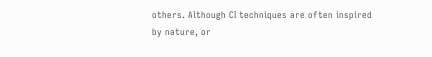others. Although CI techniques are often inspired by nature, or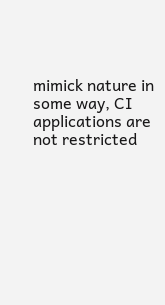mimick nature in some way, CI applications are not restricted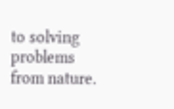to solving problems from nature.